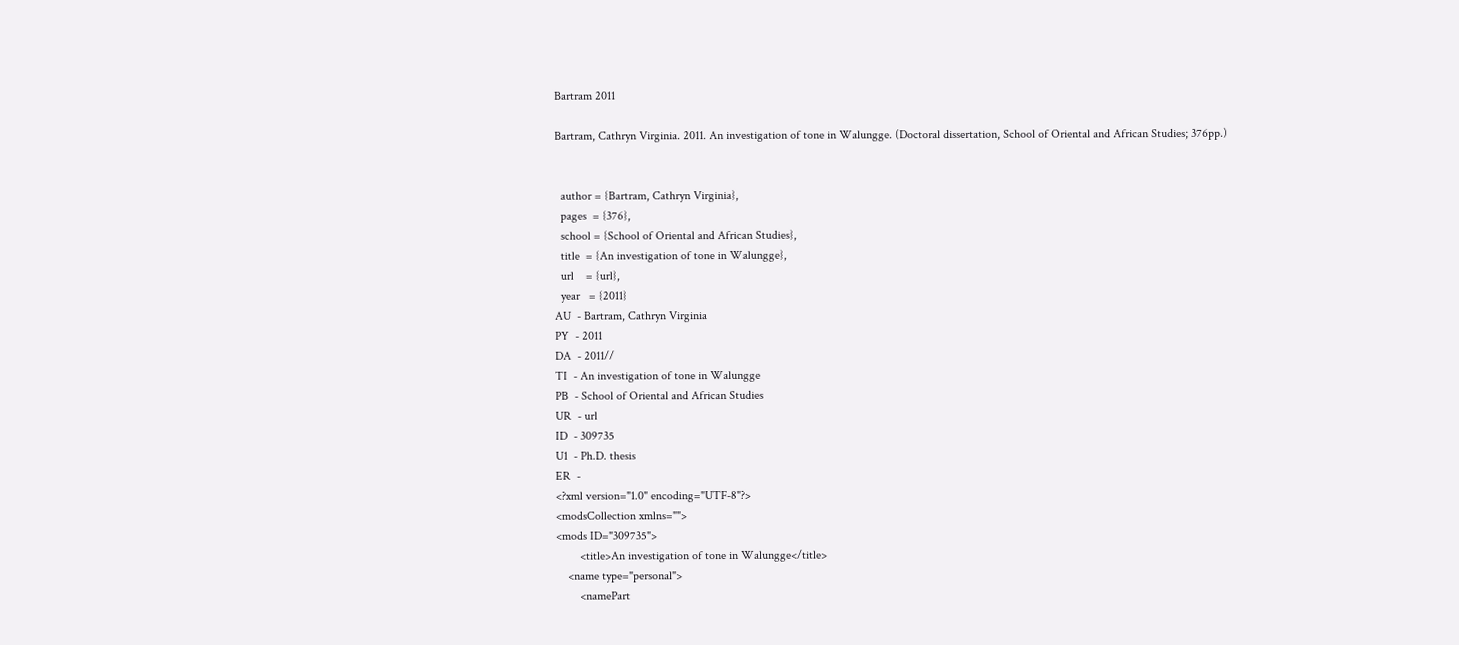Bartram 2011

Bartram, Cathryn Virginia. 2011. An investigation of tone in Walungge. (Doctoral dissertation, School of Oriental and African Studies; 376pp.)


  author = {Bartram, Cathryn Virginia},
  pages  = {376},
  school = {School of Oriental and African Studies},
  title  = {An investigation of tone in Walungge},
  url    = {url},
  year   = {2011}
AU  - Bartram, Cathryn Virginia
PY  - 2011
DA  - 2011//
TI  - An investigation of tone in Walungge
PB  - School of Oriental and African Studies
UR  - url
ID  - 309735
U1  - Ph.D. thesis
ER  -
<?xml version="1.0" encoding="UTF-8"?>
<modsCollection xmlns="">
<mods ID="309735">
        <title>An investigation of tone in Walungge</title>
    <name type="personal">
        <namePart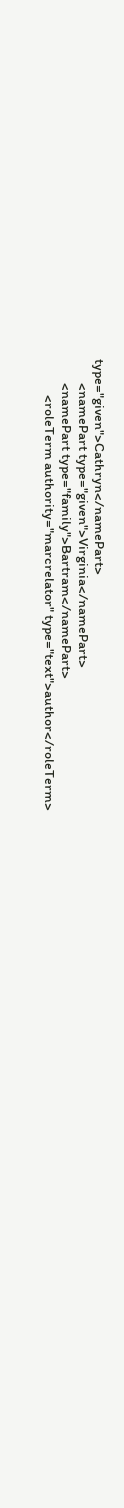type="given">Cathryn</namePart>
        <namePart type="given">Virginia</namePart>
        <namePart type="family">Bartram</namePart>
            <roleTerm authority="marcrelator" type="text">author</roleTerm>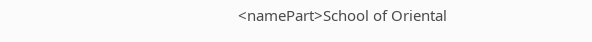<namePart>School of Oriental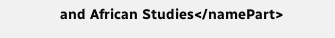and African Studies</namePart>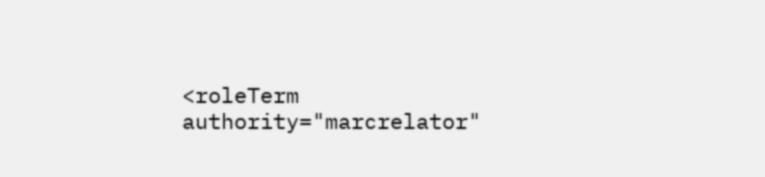<roleTerm authority="marcrelator"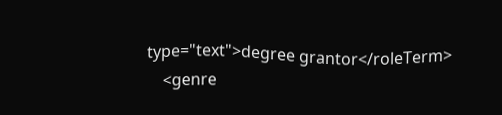type="text">degree grantor</roleTerm>
    <genre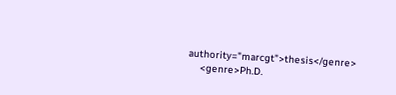authority="marcgt">thesis</genre>
    <genre>Ph.D.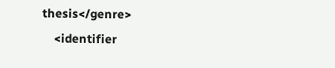thesis</genre>
    <identifier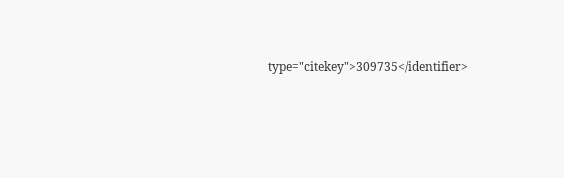type="citekey">309735</identifier>